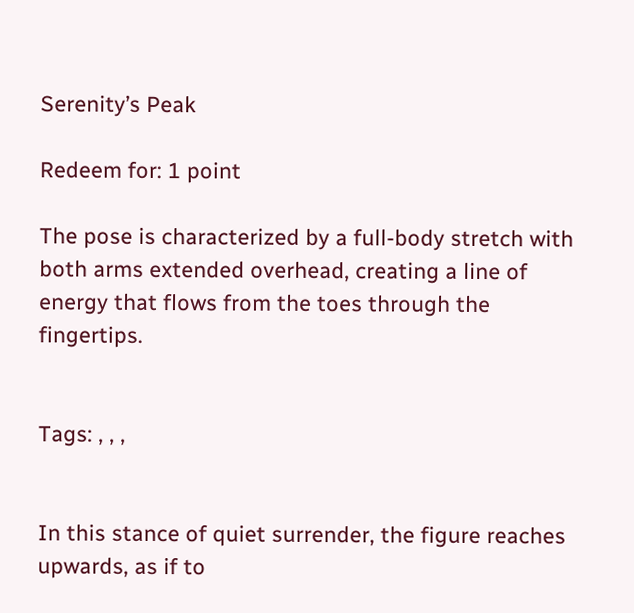Serenity’s Peak

Redeem for: 1 point

The pose is characterized by a full-body stretch with both arms extended overhead, creating a line of energy that flows from the toes through the fingertips.


Tags: , , ,


In this stance of quiet surrender, the figure reaches upwards, as if to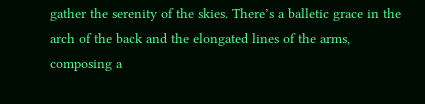gather the serenity of the skies. There’s a balletic grace in the arch of the back and the elongated lines of the arms, composing a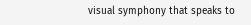visual symphony that speaks to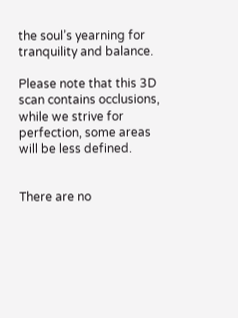the soul’s yearning for tranquility and balance.

Please note that this 3D scan contains occlusions, while we strive for perfection, some areas will be less defined.


There are no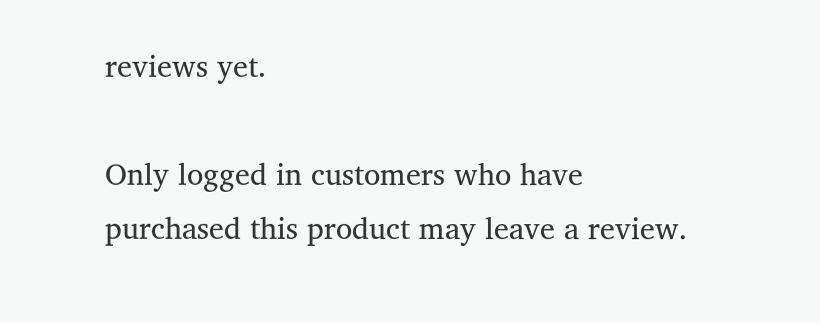reviews yet.

Only logged in customers who have purchased this product may leave a review.